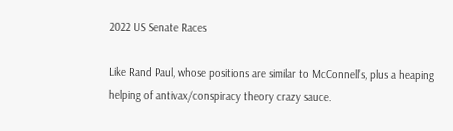2022 US Senate Races

Like Rand Paul, whose positions are similar to McConnell’s, plus a heaping helping of antivax/conspiracy theory crazy sauce.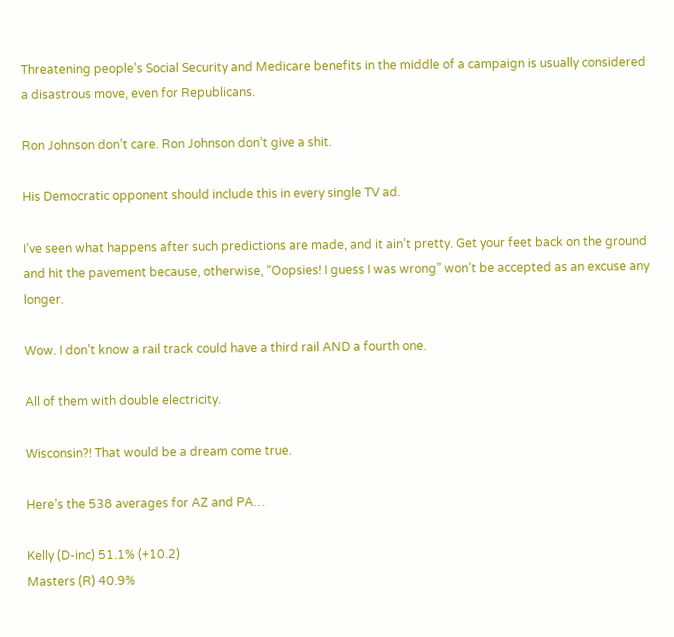Threatening people’s Social Security and Medicare benefits in the middle of a campaign is usually considered a disastrous move, even for Republicans.

Ron Johnson don’t care. Ron Johnson don’t give a shit.

His Democratic opponent should include this in every single TV ad.

I’ve seen what happens after such predictions are made, and it ain’t pretty. Get your feet back on the ground and hit the pavement because, otherwise, “Oopsies! I guess I was wrong” won’t be accepted as an excuse any longer.

Wow. I don’t know a rail track could have a third rail AND a fourth one.

All of them with double electricity.

Wisconsin?! That would be a dream come true.

Here’s the 538 averages for AZ and PA…

Kelly (D-inc) 51.1% (+10.2)
Masters (R) 40.9%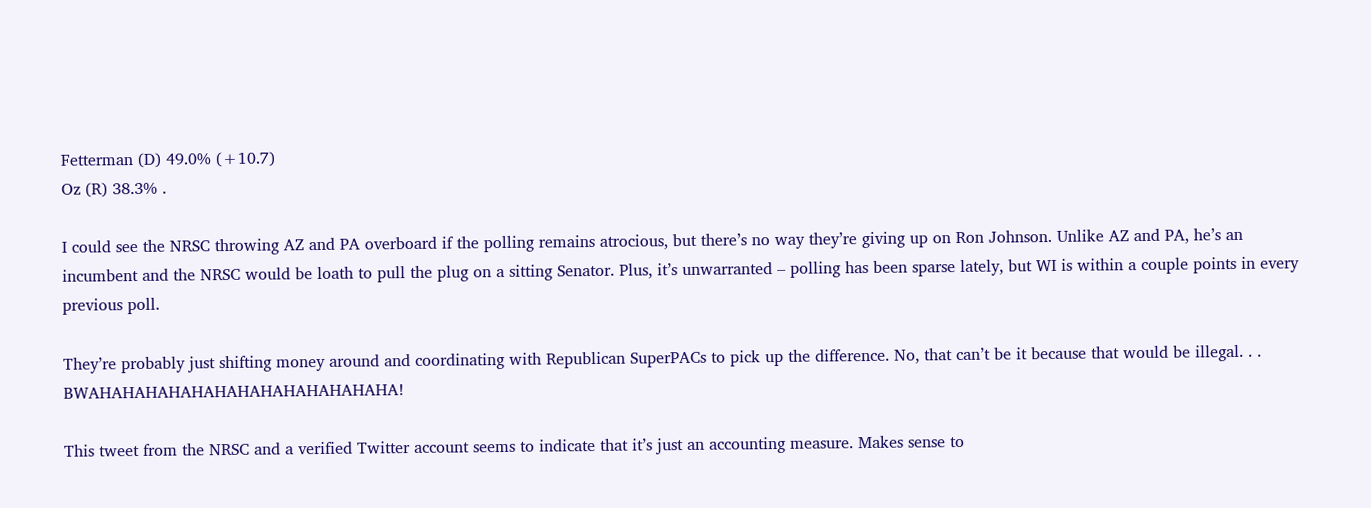Fetterman (D) 49.0% (+10.7)
Oz (R) 38.3% .

I could see the NRSC throwing AZ and PA overboard if the polling remains atrocious, but there’s no way they’re giving up on Ron Johnson. Unlike AZ and PA, he’s an incumbent and the NRSC would be loath to pull the plug on a sitting Senator. Plus, it’s unwarranted – polling has been sparse lately, but WI is within a couple points in every previous poll.

They’re probably just shifting money around and coordinating with Republican SuperPACs to pick up the difference. No, that can’t be it because that would be illegal. . . BWAHAHAHAHAHAHAHAHAHAHAHAHAHA!

This tweet from the NRSC and a verified Twitter account seems to indicate that it’s just an accounting measure. Makes sense to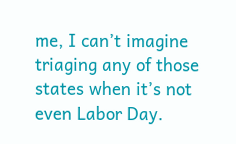me, I can’t imagine triaging any of those states when it’s not even Labor Day.